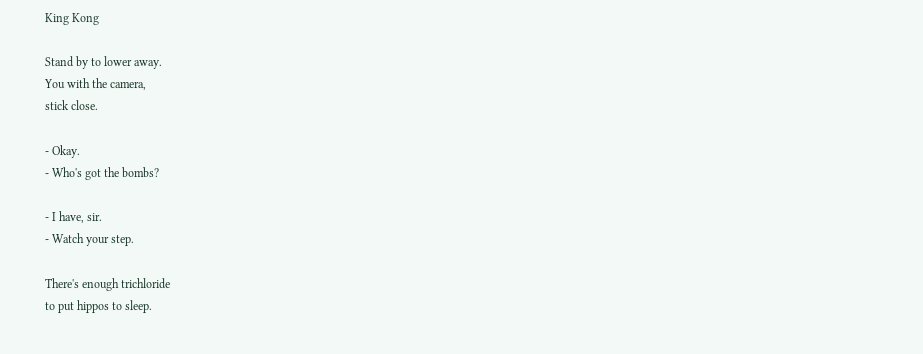King Kong

Stand by to lower away.
You with the camera,
stick close.

- Okay.
- Who's got the bombs?

- I have, sir.
- Watch your step.

There's enough trichloride
to put hippos to sleep.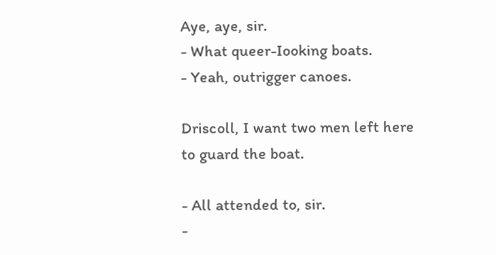Aye, aye, sir.
- What queer-Iooking boats.
- Yeah, outrigger canoes.

Driscoll, I want two men left here
to guard the boat.

- All attended to, sir.
-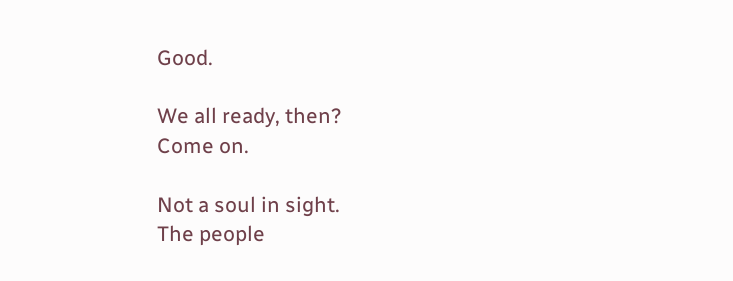Good.

We all ready, then?
Come on.

Not a soul in sight.
The people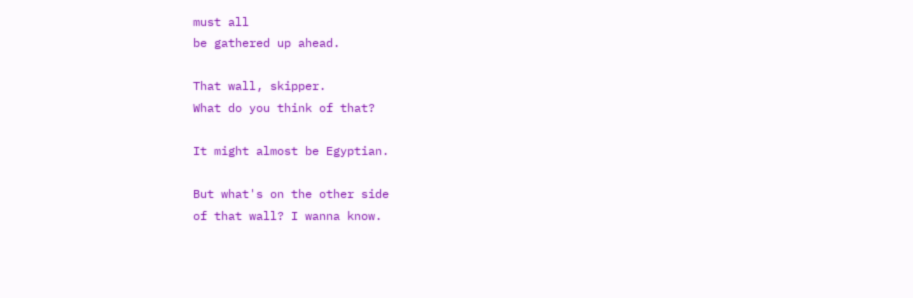must all
be gathered up ahead.

That wall, skipper.
What do you think of that?

It might almost be Egyptian.

But what's on the other side
of that wall? I wanna know.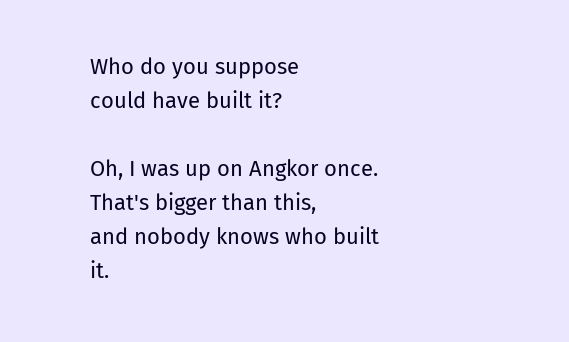Who do you suppose
could have built it?

Oh, I was up on Angkor once.
That's bigger than this,
and nobody knows who built it.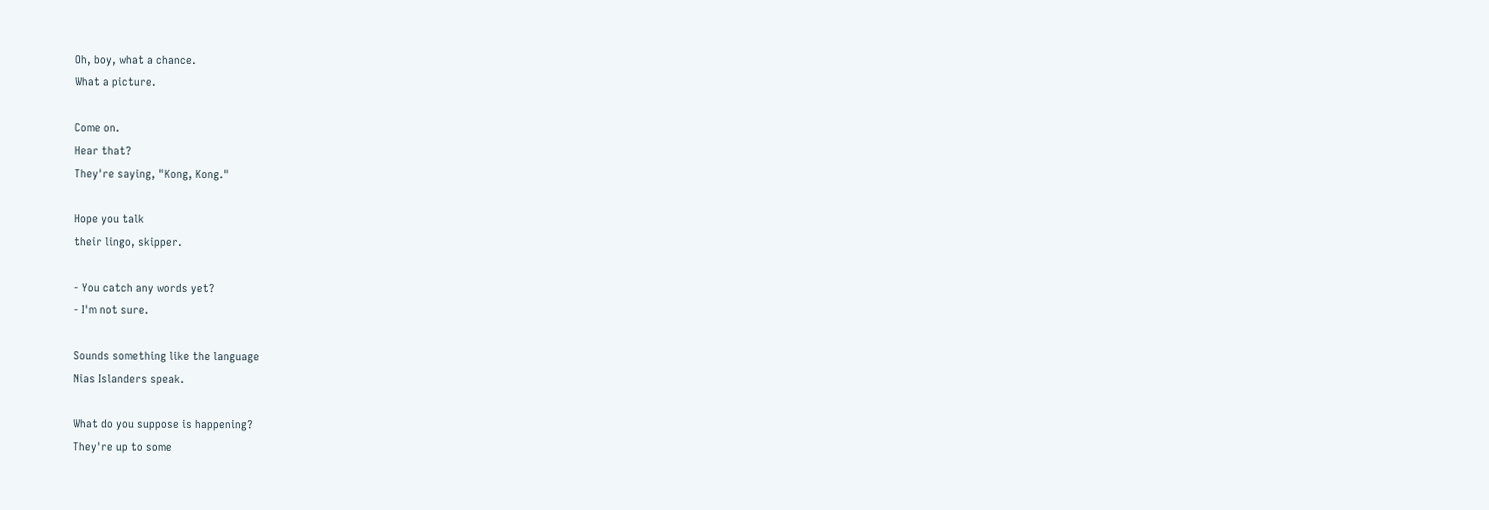Oh, boy, what a chance.
What a picture.

Come on.
Hear that?
They're saying, "Kong, Kong."

Hope you talk
their lingo, skipper.

- You catch any words yet?
- I'm not sure.

Sounds something like the language
Nias Islanders speak.

What do you suppose is happening?
They're up to some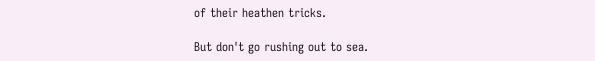of their heathen tricks.

But don't go rushing out to sea.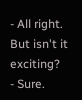- All right. But isn't it exciting?
- Sure.